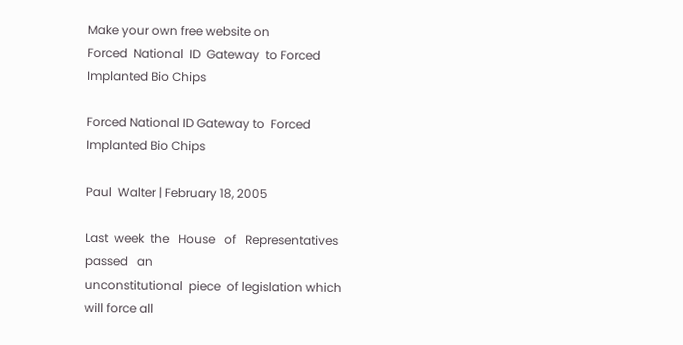Make your own free website on
Forced  National  ID  Gateway  to Forced Implanted Bio Chips

Forced National ID Gateway to  Forced Implanted Bio Chips

Paul  Walter | February 18, 2005

Last  week  the   House   of   Representatives   passed   an
unconstitutional  piece  of legislation which will force all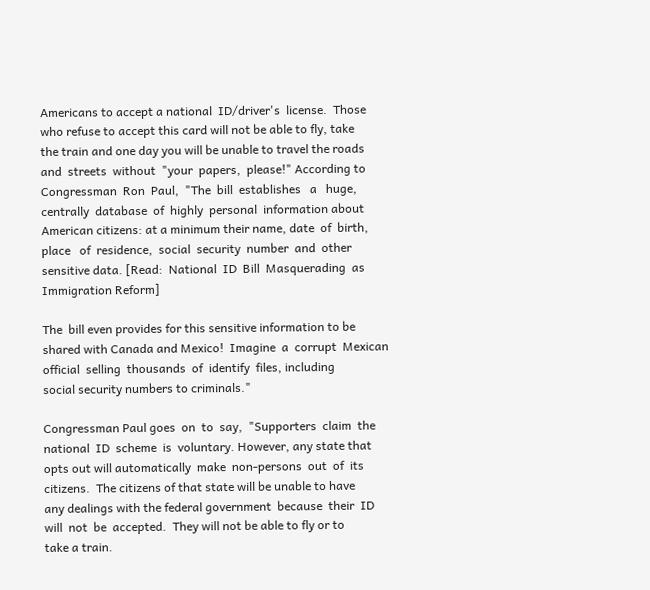Americans to accept a national  ID/driver's  license.  Those
who refuse to accept this card will not be able to fly, take
the train and one day you will be unable to travel the roads
and  streets  without  "your  papers,  please!" According to
Congressman  Ron  Paul,  "The  bill  establishes   a   huge,
centrally  database  of  highly  personal  information about
American citizens: at a minimum their name, date  of  birth,
place   of  residence,  social  security  number  and  other
sensitive data. [Read:  National  ID  Bill  Masquerading  as
Immigration Reform]

The  bill even provides for this sensitive information to be
shared with Canada and Mexico!  Imagine  a  corrupt  Mexican
official  selling  thousands  of  identify  files, including
social security numbers to criminals."

Congressman Paul goes  on  to  say,  "Supporters  claim  the
national  ID  scheme  is  voluntary. However, any state that
opts out will automatically  make  non-persons  out  of  its
citizens.  The citizens of that state will be unable to have
any dealings with the federal government  because  their  ID
will  not  be  accepted.  They will not be able to fly or to
take a train.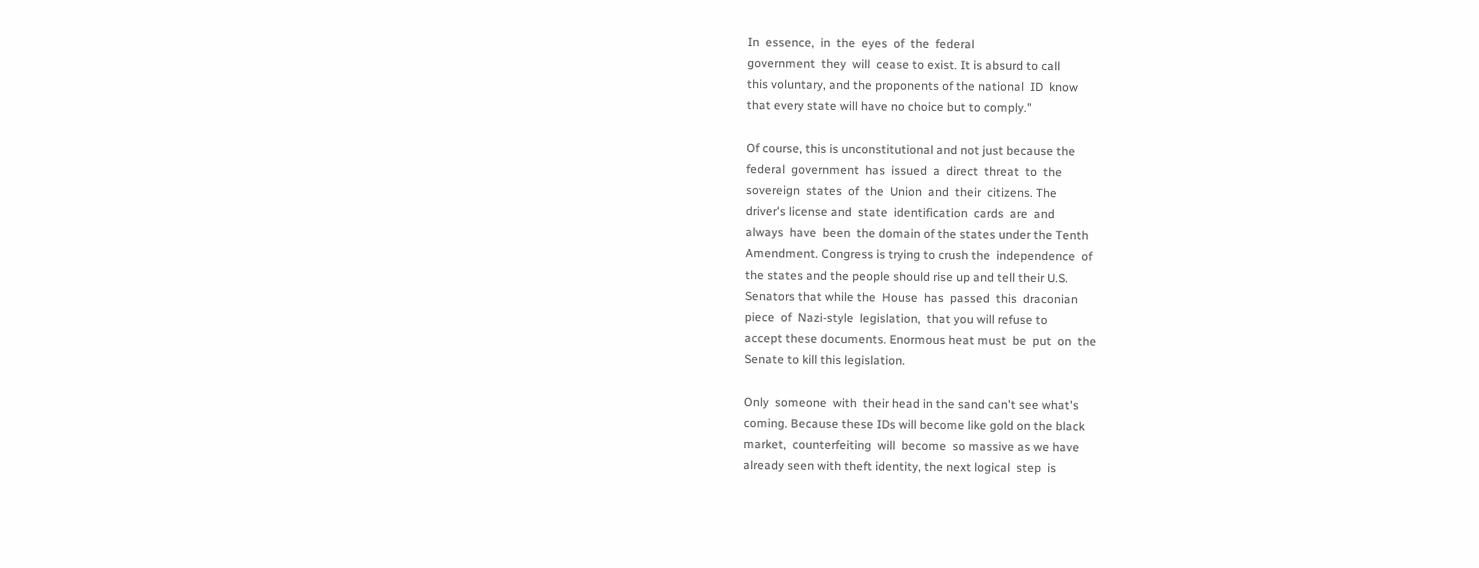In  essence,  in  the  eyes  of  the  federal
government  they  will  cease to exist. It is absurd to call
this voluntary, and the proponents of the national  ID  know
that every state will have no choice but to comply."

Of course, this is unconstitutional and not just because the
federal  government  has  issued  a  direct  threat  to  the
sovereign  states  of  the  Union  and  their  citizens. The
driver's license and  state  identification  cards  are  and
always  have  been  the domain of the states under the Tenth
Amendment. Congress is trying to crush the  independence  of
the states and the people should rise up and tell their U.S.
Senators that while the  House  has  passed  this  draconian
piece  of  Nazi-style  legislation,  that you will refuse to
accept these documents. Enormous heat must  be  put  on  the
Senate to kill this legislation.

Only  someone  with  their head in the sand can't see what's
coming. Because these IDs will become like gold on the black
market,  counterfeiting  will  become  so massive as we have
already seen with theft identity, the next logical  step  is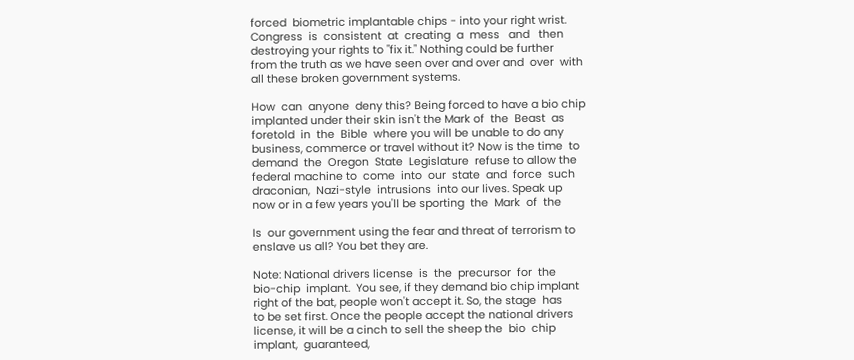forced  biometric implantable chips - into your right wrist.
Congress  is  consistent  at  creating  a  mess   and   then
destroying your rights to "fix it." Nothing could be further
from the truth as we have seen over and over and  over  with
all these broken government systems.

How  can  anyone  deny this? Being forced to have a bio chip
implanted under their skin isn't the Mark of  the  Beast  as
foretold  in  the  Bible  where you will be unable to do any
business, commerce or travel without it? Now is the time  to
demand  the  Oregon  State  Legislature  refuse to allow the
federal machine to  come  into  our  state  and  force  such
draconian,  Nazi-style  intrusions  into our lives. Speak up
now or in a few years you'll be sporting  the  Mark  of  the

Is  our government using the fear and threat of terrorism to
enslave us all? You bet they are.

Note: National drivers license  is  the  precursor  for  the
bio-chip  implant.  You see, if they demand bio chip implant
right of the bat, people won't accept it. So, the stage  has
to be set first. Once the people accept the national drivers
license, it will be a cinch to sell the sheep the  bio  chip
implant,  guaranteed,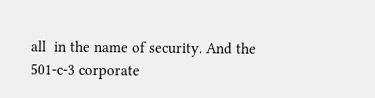all  in the name of security. And the
501-c-3 corporate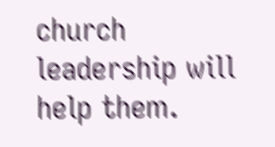church leadership will help them.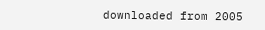downloaded from 2005